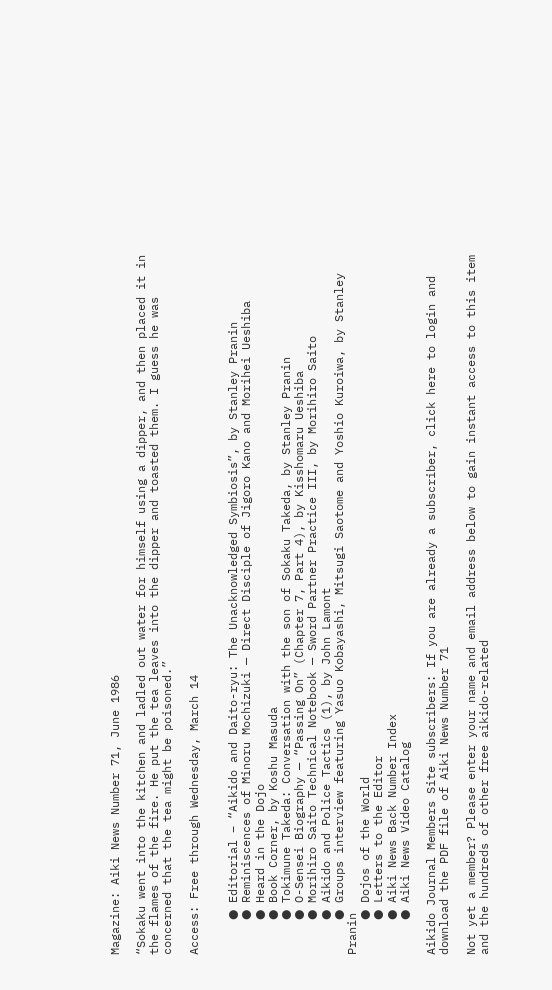Magazine: Aiki News Number 71, June 1986

“Sokaku went into the kitchen and ladled out water for himself using a dipper, and then placed it in the flames of the fire. He put the tea leaves into the dipper and toasted them. I guess he was concerned that the tea might be poisoned.”

Access: Free through Wednesday, March 14


     ● Editorial – “Aikido and Daito-ryu: The Unacknowledged Symbiosis”, by Stanley Pranin
     ● Reminiscences of Minoru Mochizuki — Direct Disciple of Jigoro Kano and Morihei Ueshiba
     ● Heard in the Dojo
     ● Book Corner, by Koshu Masuda
     ● Tokimune Takeda: Conversation with the son of Sokaku Takeda, by Stanley Pranin
     ● O-Sensei Biography — “Passing On” (Chapter 7, Part 4), by Kisshomaru Ueshiba
     ● Morihiro Saito Technical Notebook — Sword Partner Practice III, by Morihiro Saito
     ● Aikido and Police Tactics (1), by John Lamont
     ● Groups interview featuring Yasuo Kobayashi, Mitsugi Saotome and Yoshio Kuroiwa, by Stanley Pranin
     ● Dojos of the World
     ● Letters to the Editor
     ● Aiki News Back Number Index
     ● Aiki News Video Catalog

Aikido Journal Members Site subscribers: If you are already a subscriber, click here to login and download the PDF file of Aiki News Number 71

Not yet a member? Please enter your name and email address below to gain instant access to this item and the hundreds of other free aikido-related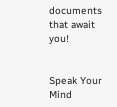documents that await you!


Speak Your Mind